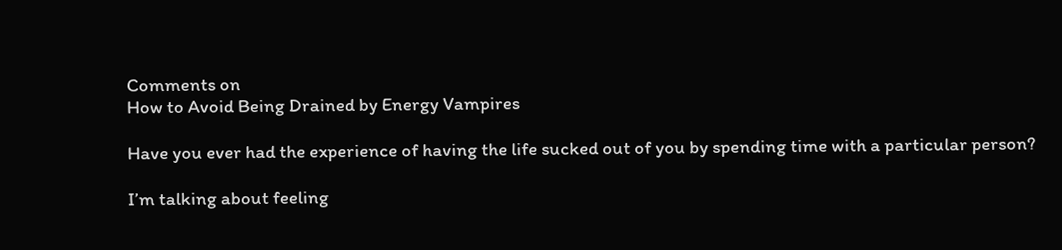Comments on
How to Avoid Being Drained by Energy Vampires

Have you ever had the experience of having the life sucked out of you by spending time with a particular person?

I’m talking about feeling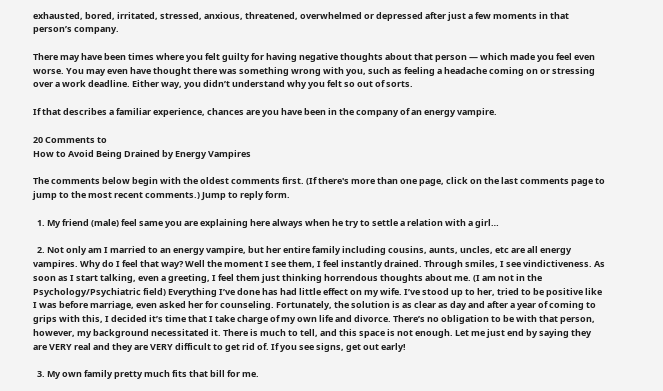exhausted, bored, irritated, stressed, anxious, threatened, overwhelmed or depressed after just a few moments in that person’s company.

There may have been times where you felt guilty for having negative thoughts about that person — which made you feel even worse. You may even have thought there was something wrong with you, such as feeling a headache coming on or stressing over a work deadline. Either way, you didn’t understand why you felt so out of sorts.

If that describes a familiar experience, chances are you have been in the company of an energy vampire.

20 Comments to
How to Avoid Being Drained by Energy Vampires

The comments below begin with the oldest comments first. (If there's more than one page, click on the last comments page to jump to the most recent comments.) Jump to reply form.

  1. My friend (male) feel same you are explaining here always when he try to settle a relation with a girl…

  2. Not only am I married to an energy vampire, but her entire family including cousins, aunts, uncles, etc are all energy vampires. Why do I feel that way? Well the moment I see them, I feel instantly drained. Through smiles, I see vindictiveness. As soon as I start talking, even a greeting, I feel them just thinking horrendous thoughts about me. (I am not in the Psychology/Psychiatric field) Everything I’ve done has had little effect on my wife. I’ve stood up to her, tried to be positive like I was before marriage, even asked her for counseling. Fortunately, the solution is as clear as day and after a year of coming to grips with this, I decided it’s time that I take charge of my own life and divorce. There’s no obligation to be with that person, however, my background necessitated it. There is much to tell, and this space is not enough. Let me just end by saying they are VERY real and they are VERY difficult to get rid of. If you see signs, get out early!

  3. My own family pretty much fits that bill for me.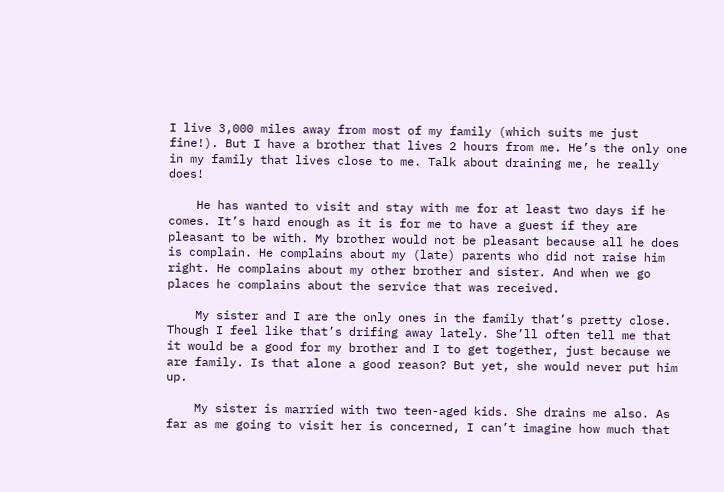I live 3,000 miles away from most of my family (which suits me just fine!). But I have a brother that lives 2 hours from me. He’s the only one in my family that lives close to me. Talk about draining me, he really does!

    He has wanted to visit and stay with me for at least two days if he comes. It’s hard enough as it is for me to have a guest if they are pleasant to be with. My brother would not be pleasant because all he does is complain. He complains about my (late) parents who did not raise him right. He complains about my other brother and sister. And when we go places he complains about the service that was received.

    My sister and I are the only ones in the family that’s pretty close. Though I feel like that’s drifing away lately. She’ll often tell me that it would be a good for my brother and I to get together, just because we are family. Is that alone a good reason? But yet, she would never put him up.

    My sister is married with two teen-aged kids. She drains me also. As far as me going to visit her is concerned, I can’t imagine how much that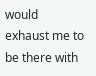would exhaust me to be there with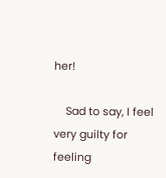her!

    Sad to say, I feel very guilty for feeling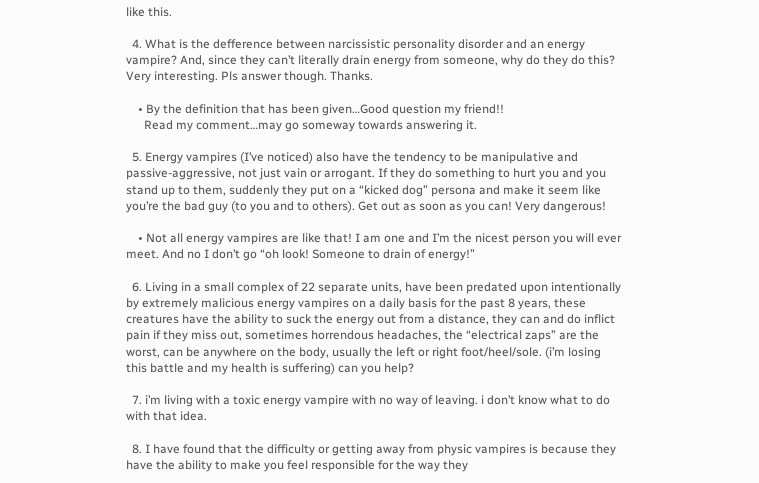like this.

  4. What is the defference between narcissistic personality disorder and an energy vampire? And, since they can’t literally drain energy from someone, why do they do this? Very interesting. Pls answer though. Thanks.

    • By the definition that has been given…Good question my friend!!
      Read my comment…may go someway towards answering it.

  5. Energy vampires (I’ve noticed) also have the tendency to be manipulative and passive-aggressive, not just vain or arrogant. If they do something to hurt you and you stand up to them, suddenly they put on a “kicked dog” persona and make it seem like you’re the bad guy (to you and to others). Get out as soon as you can! Very dangerous!

    • Not all energy vampires are like that! I am one and I’m the nicest person you will ever meet. And no I don’t go “oh look! Someone to drain of energy!”

  6. Living in a small complex of 22 separate units, have been predated upon intentionally by extremely malicious energy vampires on a daily basis for the past 8 years, these creatures have the ability to suck the energy out from a distance, they can and do inflict pain if they miss out, sometimes horrendous headaches, the “electrical zaps” are the worst, can be anywhere on the body, usually the left or right foot/heel/sole. (i’m losing this battle and my health is suffering) can you help?

  7. i’m living with a toxic energy vampire with no way of leaving. i don’t know what to do with that idea.

  8. I have found that the difficulty or getting away from physic vampires is because they have the ability to make you feel responsible for the way they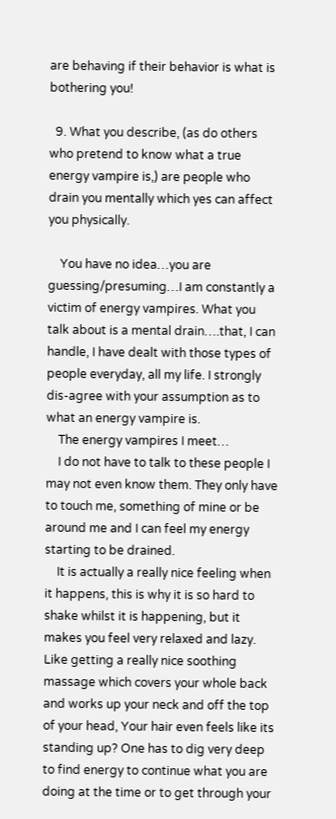are behaving if their behavior is what is bothering you!

  9. What you describe, (as do others who pretend to know what a true energy vampire is,) are people who drain you mentally which yes can affect you physically.

    You have no idea…you are guessing/presuming…I am constantly a victim of energy vampires. What you talk about is a mental drain….that, I can handle, I have dealt with those types of people everyday, all my life. I strongly dis-agree with your assumption as to what an energy vampire is.
    The energy vampires I meet…
    I do not have to talk to these people I may not even know them. They only have to touch me, something of mine or be around me and I can feel my energy starting to be drained.
    It is actually a really nice feeling when it happens, this is why it is so hard to shake whilst it is happening, but it makes you feel very relaxed and lazy. Like getting a really nice soothing massage which covers your whole back and works up your neck and off the top of your head, Your hair even feels like its standing up? One has to dig very deep to find energy to continue what you are doing at the time or to get through your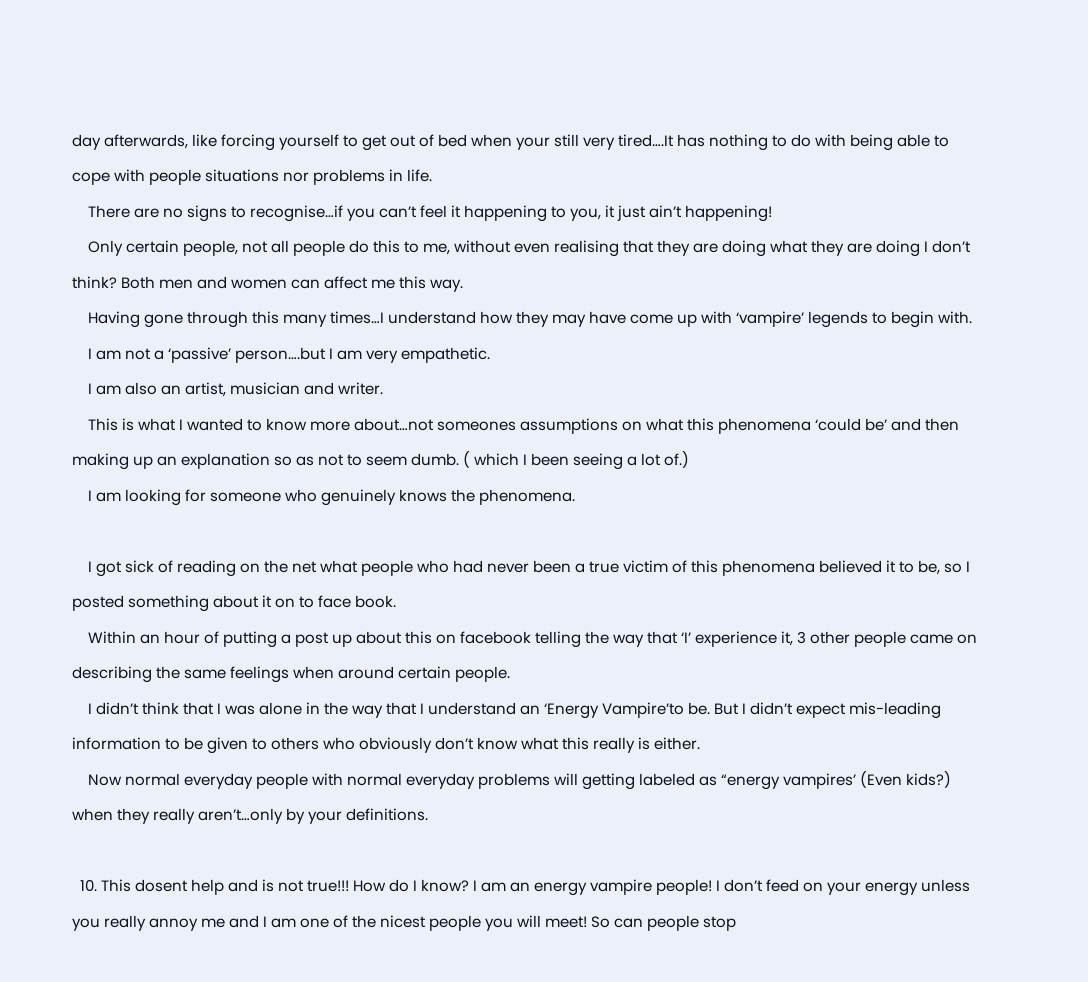day afterwards, like forcing yourself to get out of bed when your still very tired….It has nothing to do with being able to cope with people situations nor problems in life.
    There are no signs to recognise…if you can’t feel it happening to you, it just ain’t happening!
    Only certain people, not all people do this to me, without even realising that they are doing what they are doing I don’t think? Both men and women can affect me this way.
    Having gone through this many times…I understand how they may have come up with ‘vampire’ legends to begin with.
    I am not a ‘passive’ person….but I am very empathetic.
    I am also an artist, musician and writer.
    This is what I wanted to know more about…not someones assumptions on what this phenomena ‘could be’ and then making up an explanation so as not to seem dumb. ( which I been seeing a lot of.)
    I am looking for someone who genuinely knows the phenomena.

    I got sick of reading on the net what people who had never been a true victim of this phenomena believed it to be, so I posted something about it on to face book.
    Within an hour of putting a post up about this on facebook telling the way that ‘I’ experience it, 3 other people came on describing the same feelings when around certain people.
    I didn’t think that I was alone in the way that I understand an ‘Energy Vampire’to be. But I didn’t expect mis-leading information to be given to others who obviously don’t know what this really is either.
    Now normal everyday people with normal everyday problems will getting labeled as “energy vampires’ (Even kids?) when they really aren’t…only by your definitions.

  10. This dosent help and is not true!!! How do I know? I am an energy vampire people! I don’t feed on your energy unless you really annoy me and I am one of the nicest people you will meet! So can people stop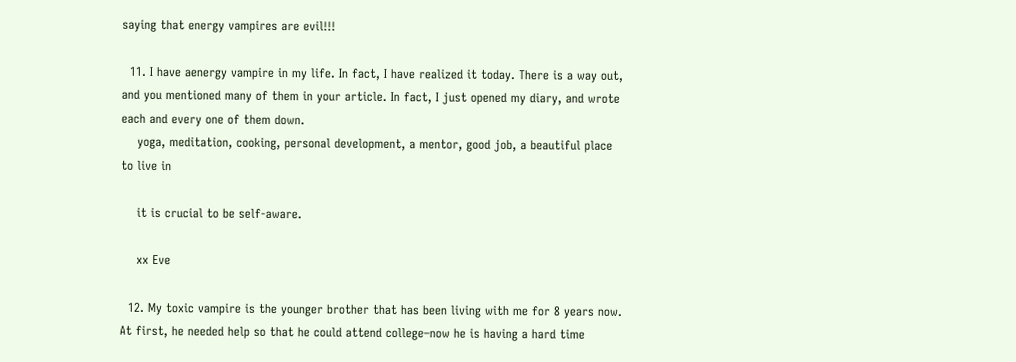saying that energy vampires are evil!!!

  11. I have aenergy vampire in my life. In fact, I have realized it today. There is a way out, and you mentioned many of them in your article. In fact, I just opened my diary, and wrote each and every one of them down.
    yoga, meditation, cooking, personal development, a mentor, good job, a beautiful place to live in

    it is crucial to be self-aware.

    xx Eve

  12. My toxic vampire is the younger brother that has been living with me for 8 years now. At first, he needed help so that he could attend college–now he is having a hard time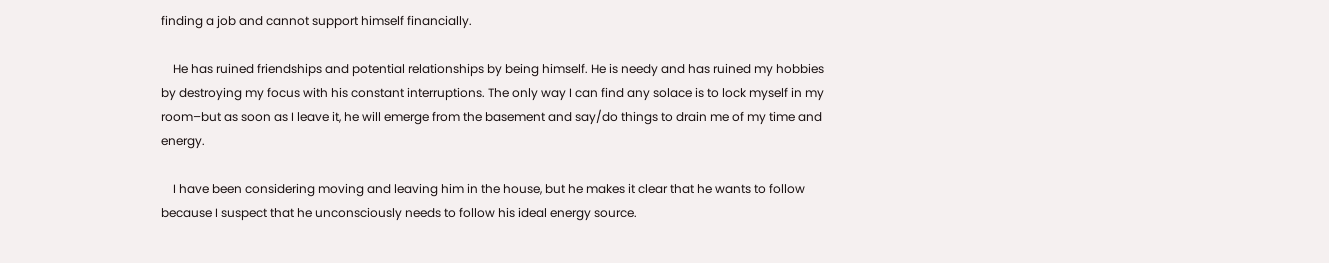finding a job and cannot support himself financially.

    He has ruined friendships and potential relationships by being himself. He is needy and has ruined my hobbies by destroying my focus with his constant interruptions. The only way I can find any solace is to lock myself in my room–but as soon as I leave it, he will emerge from the basement and say/do things to drain me of my time and energy.

    I have been considering moving and leaving him in the house, but he makes it clear that he wants to follow because I suspect that he unconsciously needs to follow his ideal energy source.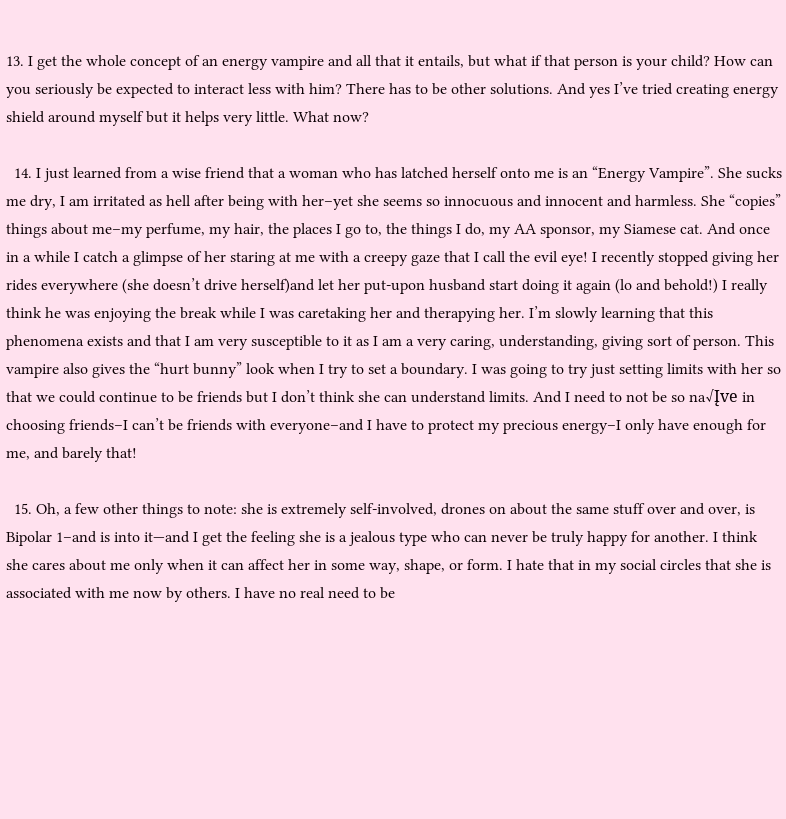13. I get the whole concept of an energy vampire and all that it entails, but what if that person is your child? How can you seriously be expected to interact less with him? There has to be other solutions. And yes I’ve tried creating energy shield around myself but it helps very little. What now?

  14. I just learned from a wise friend that a woman who has latched herself onto me is an “Energy Vampire”. She sucks me dry, I am irritated as hell after being with her–yet she seems so innocuous and innocent and harmless. She “copies” things about me–my perfume, my hair, the places I go to, the things I do, my AA sponsor, my Siamese cat. And once in a while I catch a glimpse of her staring at me with a creepy gaze that I call the evil eye! I recently stopped giving her rides everywhere (she doesn’t drive herself)and let her put-upon husband start doing it again (lo and behold!) I really think he was enjoying the break while I was caretaking her and therapying her. I’m slowly learning that this phenomena exists and that I am very susceptible to it as I am a very caring, understanding, giving sort of person. This vampire also gives the “hurt bunny” look when I try to set a boundary. I was going to try just setting limits with her so that we could continue to be friends but I don’t think she can understand limits. And I need to not be so na√Įve in choosing friends–I can’t be friends with everyone–and I have to protect my precious energy–I only have enough for me, and barely that!

  15. Oh, a few other things to note: she is extremely self-involved, drones on about the same stuff over and over, is Bipolar 1–and is into it—and I get the feeling she is a jealous type who can never be truly happy for another. I think she cares about me only when it can affect her in some way, shape, or form. I hate that in my social circles that she is associated with me now by others. I have no real need to be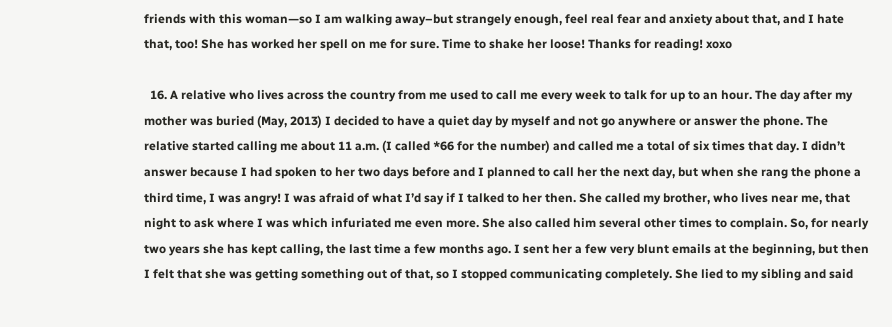friends with this woman—so I am walking away–but strangely enough, feel real fear and anxiety about that, and I hate that, too! She has worked her spell on me for sure. Time to shake her loose! Thanks for reading! xoxo

  16. A relative who lives across the country from me used to call me every week to talk for up to an hour. The day after my mother was buried (May, 2013) I decided to have a quiet day by myself and not go anywhere or answer the phone. The relative started calling me about 11 a.m. (I called *66 for the number) and called me a total of six times that day. I didn’t answer because I had spoken to her two days before and I planned to call her the next day, but when she rang the phone a third time, I was angry! I was afraid of what I’d say if I talked to her then. She called my brother, who lives near me, that night to ask where I was which infuriated me even more. She also called him several other times to complain. So, for nearly two years she has kept calling, the last time a few months ago. I sent her a few very blunt emails at the beginning, but then I felt that she was getting something out of that, so I stopped communicating completely. She lied to my sibling and said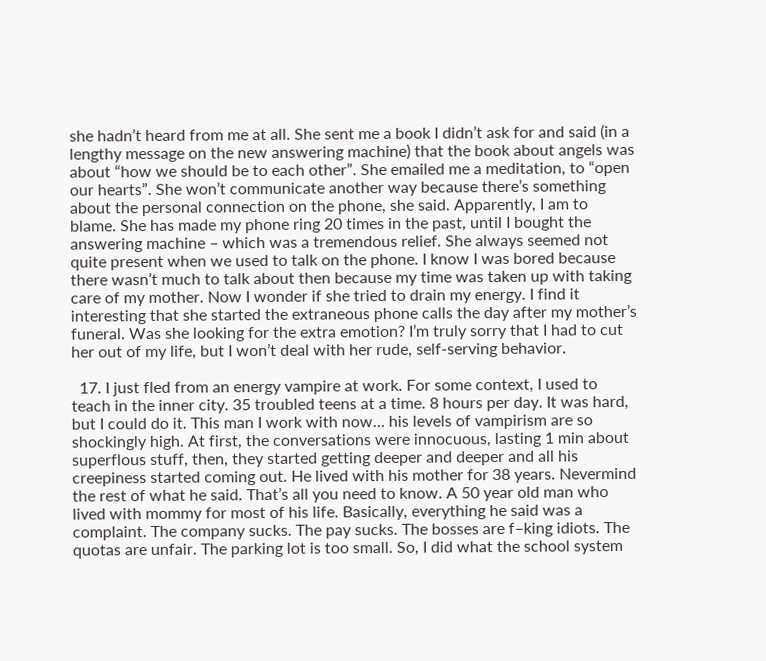she hadn’t heard from me at all. She sent me a book I didn’t ask for and said (in a lengthy message on the new answering machine) that the book about angels was about “how we should be to each other”. She emailed me a meditation, to “open our hearts”. She won’t communicate another way because there’s something about the personal connection on the phone, she said. Apparently, I am to blame. She has made my phone ring 20 times in the past, until I bought the answering machine – which was a tremendous relief. She always seemed not quite present when we used to talk on the phone. I know I was bored because there wasn’t much to talk about then because my time was taken up with taking care of my mother. Now I wonder if she tried to drain my energy. I find it interesting that she started the extraneous phone calls the day after my mother’s funeral. Was she looking for the extra emotion? I’m truly sorry that I had to cut her out of my life, but I won’t deal with her rude, self-serving behavior.

  17. I just fled from an energy vampire at work. For some context, I used to teach in the inner city. 35 troubled teens at a time. 8 hours per day. It was hard, but I could do it. This man I work with now… his levels of vampirism are so shockingly high. At first, the conversations were innocuous, lasting 1 min about superflous stuff, then, they started getting deeper and deeper and all his creepiness started coming out. He lived with his mother for 38 years. Nevermind the rest of what he said. That’s all you need to know. A 50 year old man who lived with mommy for most of his life. Basically, everything he said was a complaint. The company sucks. The pay sucks. The bosses are f–king idiots. The quotas are unfair. The parking lot is too small. So, I did what the school system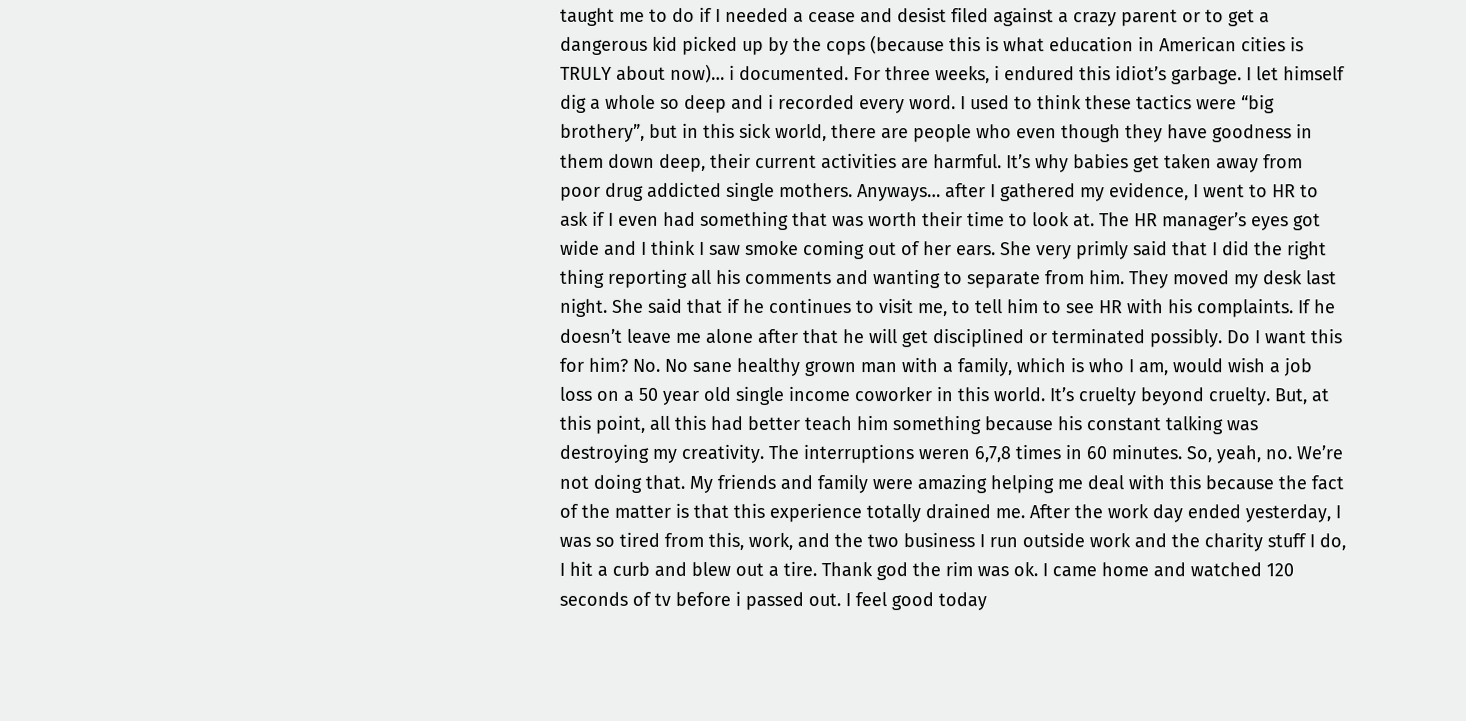taught me to do if I needed a cease and desist filed against a crazy parent or to get a dangerous kid picked up by the cops (because this is what education in American cities is TRULY about now)… i documented. For three weeks, i endured this idiot’s garbage. I let himself dig a whole so deep and i recorded every word. I used to think these tactics were “big brothery”, but in this sick world, there are people who even though they have goodness in them down deep, their current activities are harmful. It’s why babies get taken away from poor drug addicted single mothers. Anyways… after I gathered my evidence, I went to HR to ask if I even had something that was worth their time to look at. The HR manager’s eyes got wide and I think I saw smoke coming out of her ears. She very primly said that I did the right thing reporting all his comments and wanting to separate from him. They moved my desk last night. She said that if he continues to visit me, to tell him to see HR with his complaints. If he doesn’t leave me alone after that he will get disciplined or terminated possibly. Do I want this for him? No. No sane healthy grown man with a family, which is who I am, would wish a job loss on a 50 year old single income coworker in this world. It’s cruelty beyond cruelty. But, at this point, all this had better teach him something because his constant talking was destroying my creativity. The interruptions weren 6,7,8 times in 60 minutes. So, yeah, no. We’re not doing that. My friends and family were amazing helping me deal with this because the fact of the matter is that this experience totally drained me. After the work day ended yesterday, I was so tired from this, work, and the two business I run outside work and the charity stuff I do, I hit a curb and blew out a tire. Thank god the rim was ok. I came home and watched 120 seconds of tv before i passed out. I feel good today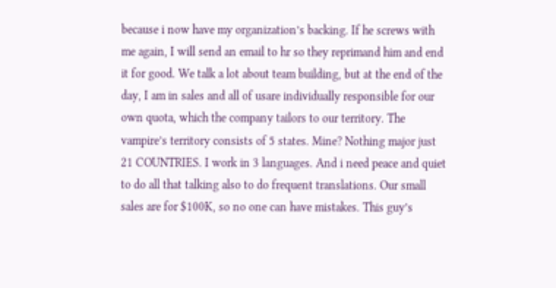because i now have my organization’s backing. If he screws with me again, I will send an email to hr so they reprimand him and end it for good. We talk a lot about team building, but at the end of the day, I am in sales and all of usare individually responsible for our own quota, which the company tailors to our territory. The vampire’s territory consists of 5 states. Mine? Nothing major just 21 COUNTRIES. I work in 3 languages. And i need peace and quiet to do all that talking also to do frequent translations. Our small sales are for $100K, so no one can have mistakes. This guy’s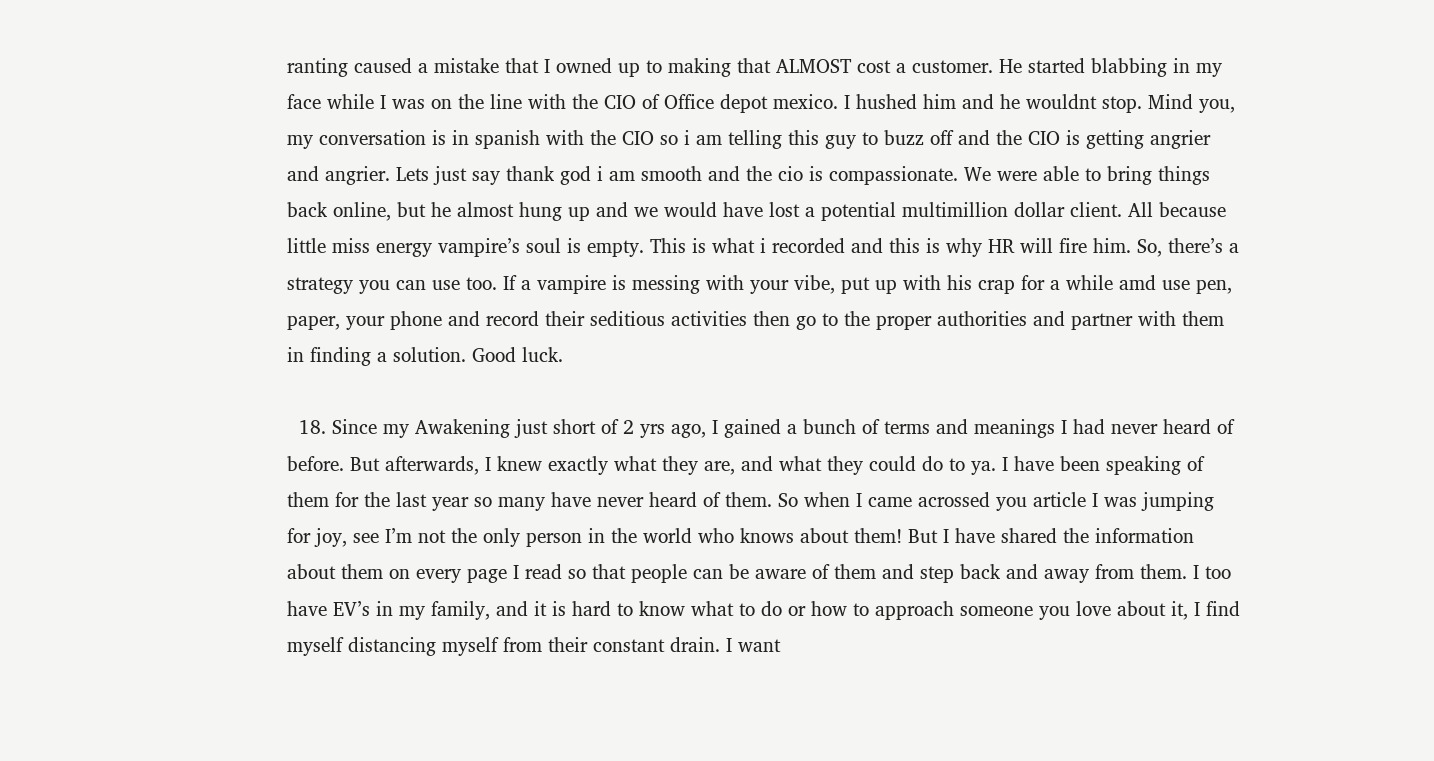ranting caused a mistake that I owned up to making that ALMOST cost a customer. He started blabbing in my face while I was on the line with the CIO of Office depot mexico. I hushed him and he wouldnt stop. Mind you, my conversation is in spanish with the CIO so i am telling this guy to buzz off and the CIO is getting angrier and angrier. Lets just say thank god i am smooth and the cio is compassionate. We were able to bring things back online, but he almost hung up and we would have lost a potential multimillion dollar client. All because little miss energy vampire’s soul is empty. This is what i recorded and this is why HR will fire him. So, there’s a strategy you can use too. If a vampire is messing with your vibe, put up with his crap for a while amd use pen, paper, your phone and record their seditious activities then go to the proper authorities and partner with them in finding a solution. Good luck.

  18. Since my Awakening just short of 2 yrs ago, I gained a bunch of terms and meanings I had never heard of before. But afterwards, I knew exactly what they are, and what they could do to ya. I have been speaking of them for the last year so many have never heard of them. So when I came acrossed you article I was jumping for joy, see I’m not the only person in the world who knows about them! But I have shared the information about them on every page I read so that people can be aware of them and step back and away from them. I too have EV’s in my family, and it is hard to know what to do or how to approach someone you love about it, I find myself distancing myself from their constant drain. I want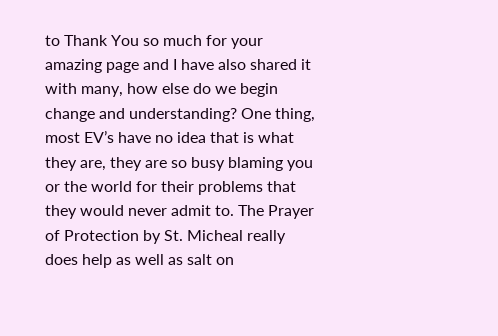to Thank You so much for your amazing page and I have also shared it with many, how else do we begin change and understanding? One thing, most EV’s have no idea that is what they are, they are so busy blaming you or the world for their problems that they would never admit to. The Prayer of Protection by St. Micheal really does help as well as salt on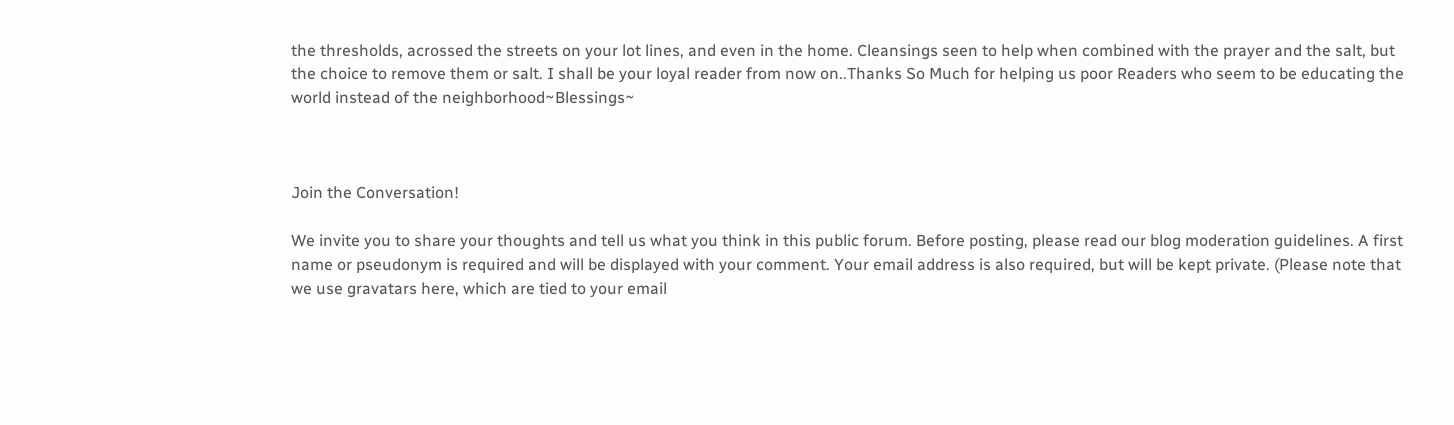the thresholds, acrossed the streets on your lot lines, and even in the home. Cleansings seen to help when combined with the prayer and the salt, but the choice to remove them or salt. I shall be your loyal reader from now on..Thanks So Much for helping us poor Readers who seem to be educating the world instead of the neighborhood~Blessings~



Join the Conversation!

We invite you to share your thoughts and tell us what you think in this public forum. Before posting, please read our blog moderation guidelines. A first name or pseudonym is required and will be displayed with your comment. Your email address is also required, but will be kept private. (Please note that we use gravatars here, which are tied to your email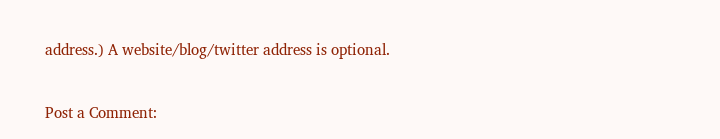address.) A website/blog/twitter address is optional.

Post a Comment: